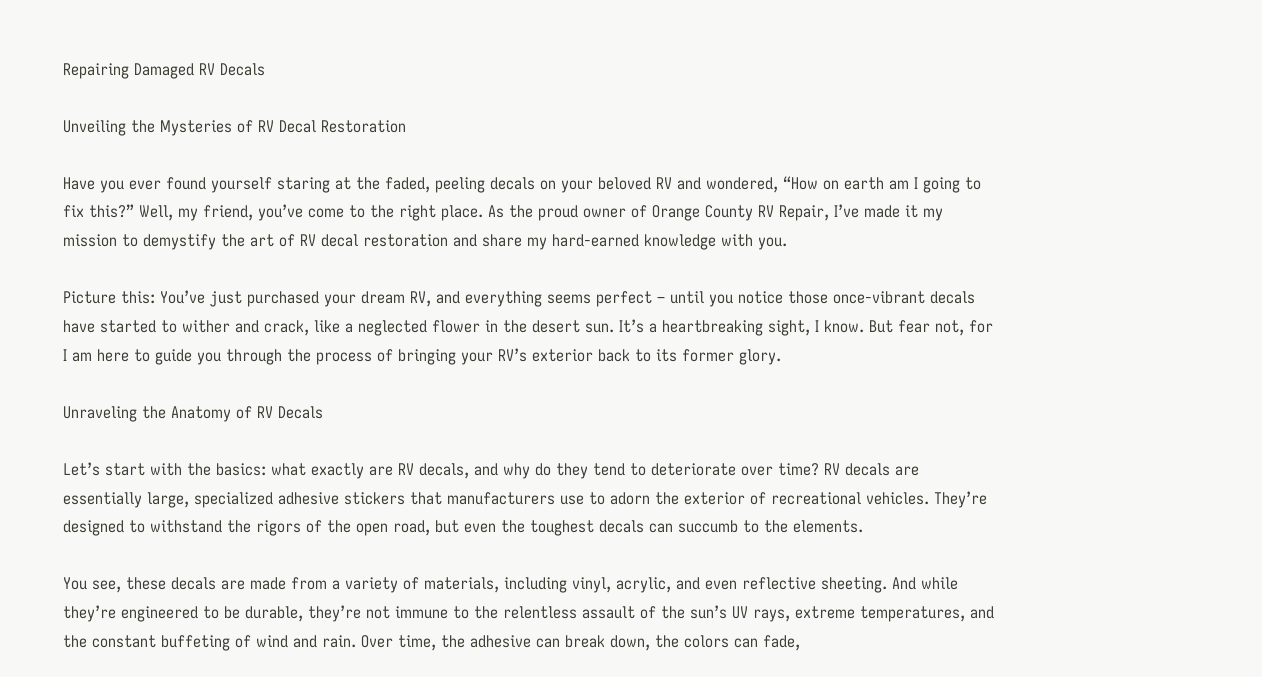Repairing Damaged RV Decals

Unveiling the Mysteries of RV Decal Restoration

Have you ever found yourself staring at the faded, peeling decals on your beloved RV and wondered, “How on earth am I going to fix this?” Well, my friend, you’ve come to the right place. As the proud owner of Orange County RV Repair, I’ve made it my mission to demystify the art of RV decal restoration and share my hard-earned knowledge with you.

Picture this: You’ve just purchased your dream RV, and everything seems perfect – until you notice those once-vibrant decals have started to wither and crack, like a neglected flower in the desert sun. It’s a heartbreaking sight, I know. But fear not, for I am here to guide you through the process of bringing your RV’s exterior back to its former glory.

Unraveling the Anatomy of RV Decals

Let’s start with the basics: what exactly are RV decals, and why do they tend to deteriorate over time? RV decals are essentially large, specialized adhesive stickers that manufacturers use to adorn the exterior of recreational vehicles. They’re designed to withstand the rigors of the open road, but even the toughest decals can succumb to the elements.

You see, these decals are made from a variety of materials, including vinyl, acrylic, and even reflective sheeting. And while they’re engineered to be durable, they’re not immune to the relentless assault of the sun’s UV rays, extreme temperatures, and the constant buffeting of wind and rain. Over time, the adhesive can break down, the colors can fade,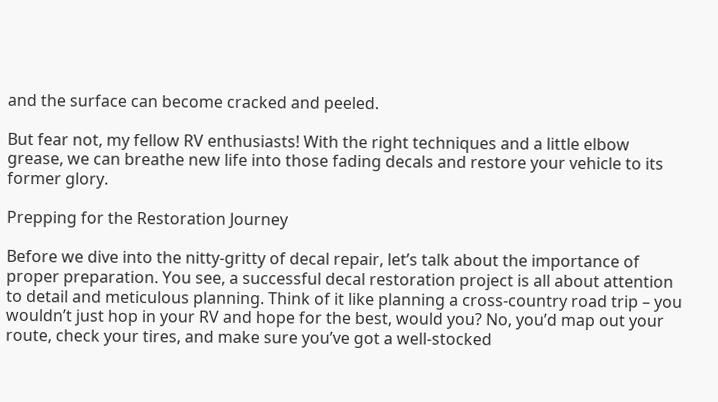and the surface can become cracked and peeled.

But fear not, my fellow RV enthusiasts! With the right techniques and a little elbow grease, we can breathe new life into those fading decals and restore your vehicle to its former glory.

Prepping for the Restoration Journey

Before we dive into the nitty-gritty of decal repair, let’s talk about the importance of proper preparation. You see, a successful decal restoration project is all about attention to detail and meticulous planning. Think of it like planning a cross-country road trip – you wouldn’t just hop in your RV and hope for the best, would you? No, you’d map out your route, check your tires, and make sure you’ve got a well-stocked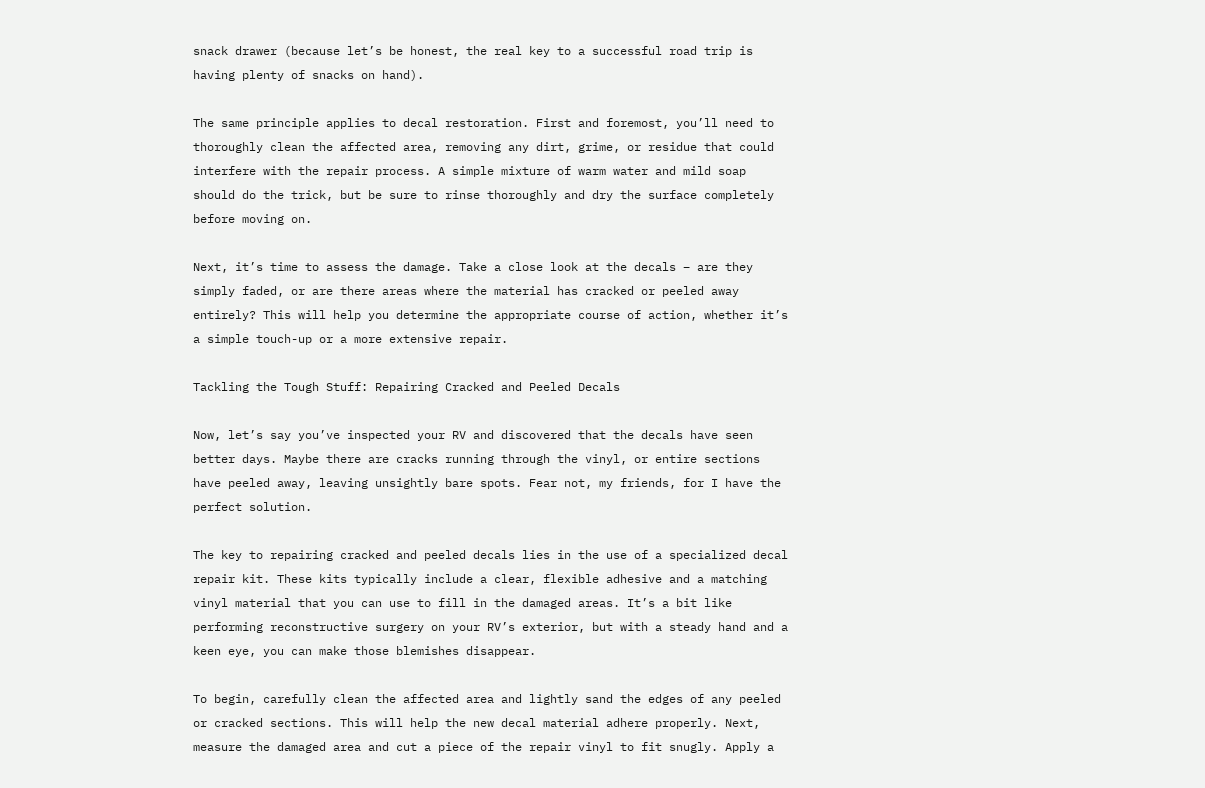snack drawer (because let’s be honest, the real key to a successful road trip is having plenty of snacks on hand).

The same principle applies to decal restoration. First and foremost, you’ll need to thoroughly clean the affected area, removing any dirt, grime, or residue that could interfere with the repair process. A simple mixture of warm water and mild soap should do the trick, but be sure to rinse thoroughly and dry the surface completely before moving on.

Next, it’s time to assess the damage. Take a close look at the decals – are they simply faded, or are there areas where the material has cracked or peeled away entirely? This will help you determine the appropriate course of action, whether it’s a simple touch-up or a more extensive repair.

Tackling the Tough Stuff: Repairing Cracked and Peeled Decals

Now, let’s say you’ve inspected your RV and discovered that the decals have seen better days. Maybe there are cracks running through the vinyl, or entire sections have peeled away, leaving unsightly bare spots. Fear not, my friends, for I have the perfect solution.

The key to repairing cracked and peeled decals lies in the use of a specialized decal repair kit. These kits typically include a clear, flexible adhesive and a matching vinyl material that you can use to fill in the damaged areas. It’s a bit like performing reconstructive surgery on your RV’s exterior, but with a steady hand and a keen eye, you can make those blemishes disappear.

To begin, carefully clean the affected area and lightly sand the edges of any peeled or cracked sections. This will help the new decal material adhere properly. Next, measure the damaged area and cut a piece of the repair vinyl to fit snugly. Apply a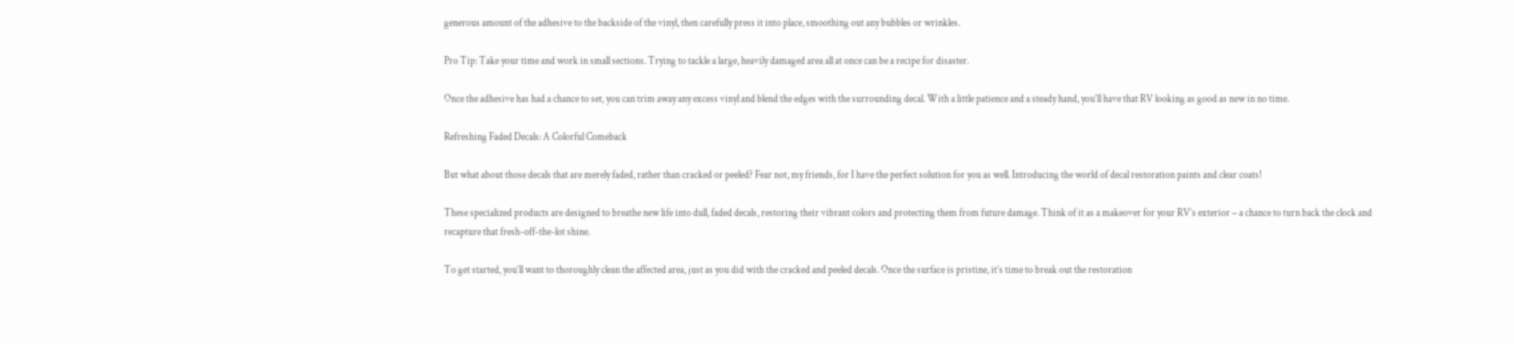generous amount of the adhesive to the backside of the vinyl, then carefully press it into place, smoothing out any bubbles or wrinkles.

Pro Tip: Take your time and work in small sections. Trying to tackle a large, heavily damaged area all at once can be a recipe for disaster.

Once the adhesive has had a chance to set, you can trim away any excess vinyl and blend the edges with the surrounding decal. With a little patience and a steady hand, you’ll have that RV looking as good as new in no time.

Refreshing Faded Decals: A Colorful Comeback

But what about those decals that are merely faded, rather than cracked or peeled? Fear not, my friends, for I have the perfect solution for you as well. Introducing the world of decal restoration paints and clear coats!

These specialized products are designed to breathe new life into dull, faded decals, restoring their vibrant colors and protecting them from future damage. Think of it as a makeover for your RV’s exterior – a chance to turn back the clock and recapture that fresh-off-the-lot shine.

To get started, you’ll want to thoroughly clean the affected area, just as you did with the cracked and peeled decals. Once the surface is pristine, it’s time to break out the restoration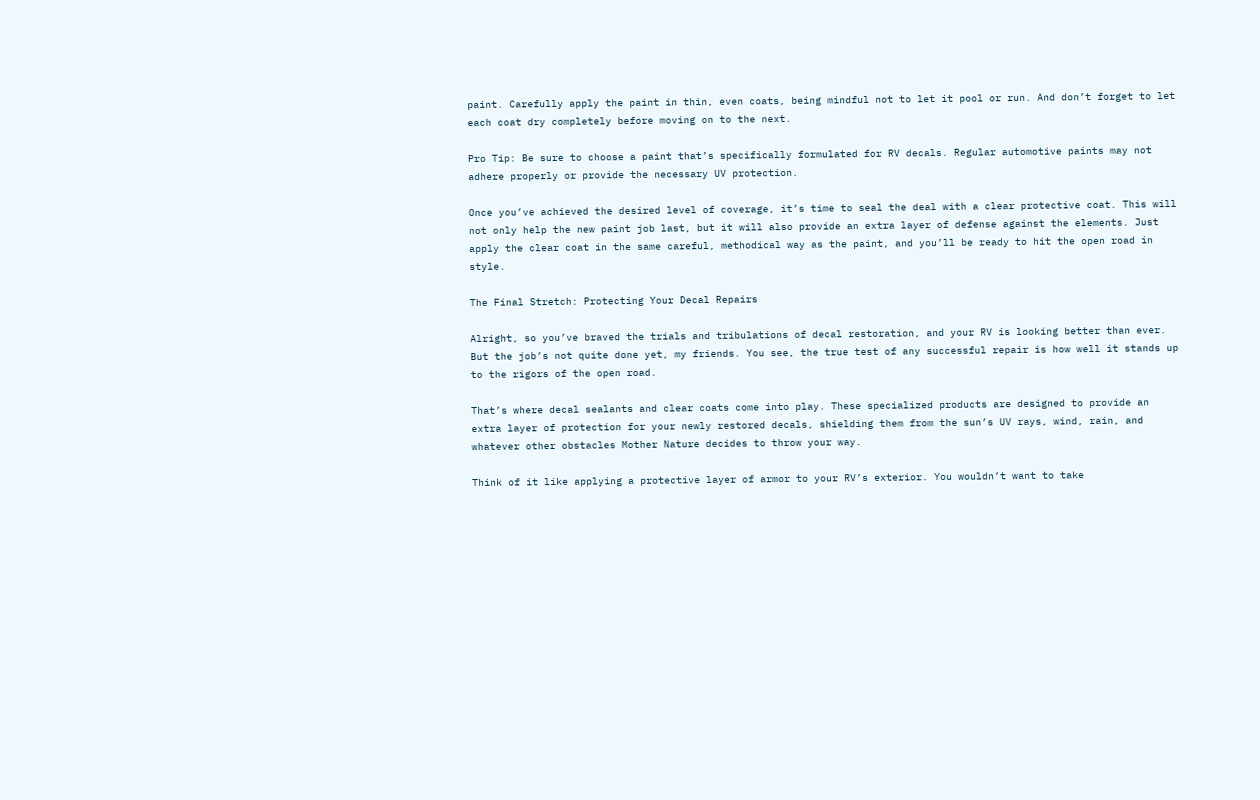paint. Carefully apply the paint in thin, even coats, being mindful not to let it pool or run. And don’t forget to let each coat dry completely before moving on to the next.

Pro Tip: Be sure to choose a paint that’s specifically formulated for RV decals. Regular automotive paints may not adhere properly or provide the necessary UV protection.

Once you’ve achieved the desired level of coverage, it’s time to seal the deal with a clear protective coat. This will not only help the new paint job last, but it will also provide an extra layer of defense against the elements. Just apply the clear coat in the same careful, methodical way as the paint, and you’ll be ready to hit the open road in style.

The Final Stretch: Protecting Your Decal Repairs

Alright, so you’ve braved the trials and tribulations of decal restoration, and your RV is looking better than ever. But the job’s not quite done yet, my friends. You see, the true test of any successful repair is how well it stands up to the rigors of the open road.

That’s where decal sealants and clear coats come into play. These specialized products are designed to provide an extra layer of protection for your newly restored decals, shielding them from the sun’s UV rays, wind, rain, and whatever other obstacles Mother Nature decides to throw your way.

Think of it like applying a protective layer of armor to your RV’s exterior. You wouldn’t want to take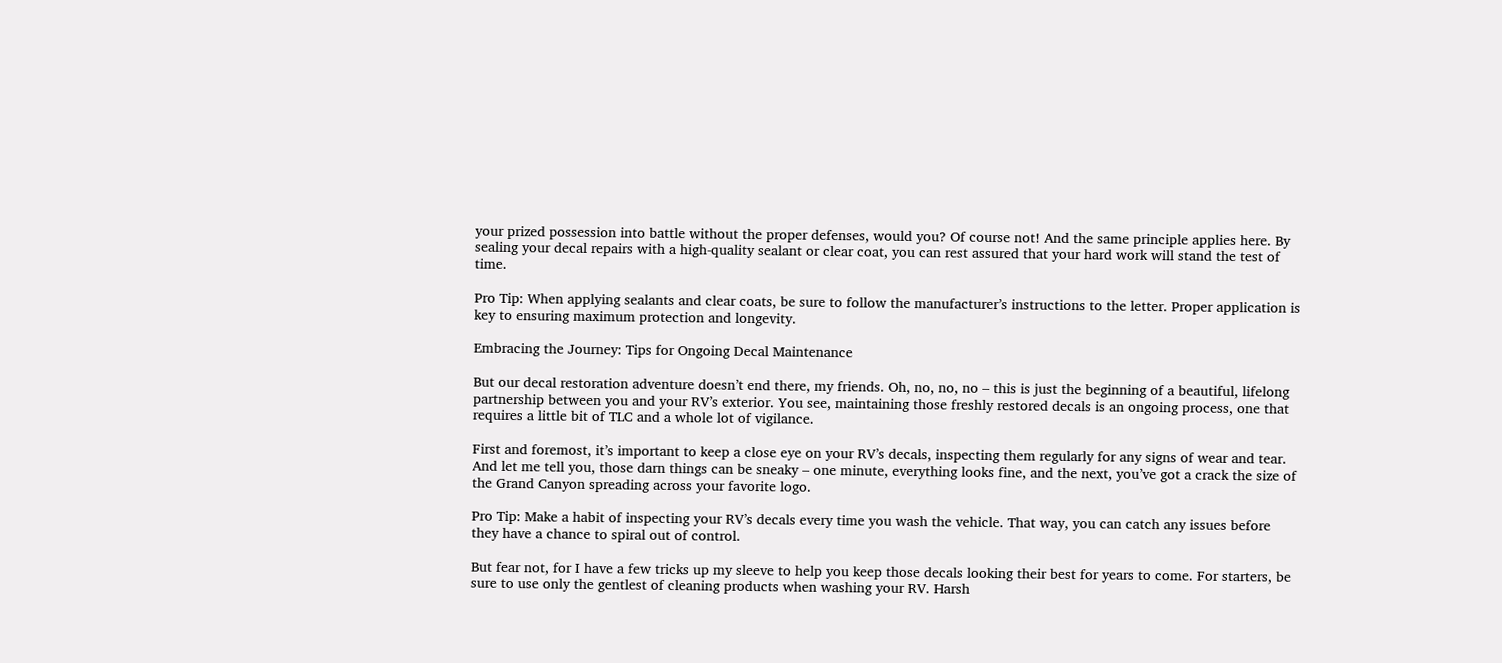your prized possession into battle without the proper defenses, would you? Of course not! And the same principle applies here. By sealing your decal repairs with a high-quality sealant or clear coat, you can rest assured that your hard work will stand the test of time.

Pro Tip: When applying sealants and clear coats, be sure to follow the manufacturer’s instructions to the letter. Proper application is key to ensuring maximum protection and longevity.

Embracing the Journey: Tips for Ongoing Decal Maintenance

But our decal restoration adventure doesn’t end there, my friends. Oh, no, no, no – this is just the beginning of a beautiful, lifelong partnership between you and your RV’s exterior. You see, maintaining those freshly restored decals is an ongoing process, one that requires a little bit of TLC and a whole lot of vigilance.

First and foremost, it’s important to keep a close eye on your RV’s decals, inspecting them regularly for any signs of wear and tear. And let me tell you, those darn things can be sneaky – one minute, everything looks fine, and the next, you’ve got a crack the size of the Grand Canyon spreading across your favorite logo.

Pro Tip: Make a habit of inspecting your RV’s decals every time you wash the vehicle. That way, you can catch any issues before they have a chance to spiral out of control.

But fear not, for I have a few tricks up my sleeve to help you keep those decals looking their best for years to come. For starters, be sure to use only the gentlest of cleaning products when washing your RV. Harsh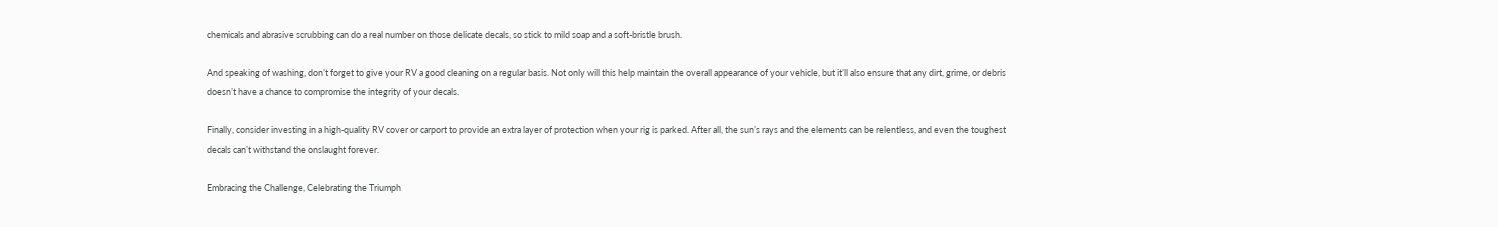chemicals and abrasive scrubbing can do a real number on those delicate decals, so stick to mild soap and a soft-bristle brush.

And speaking of washing, don’t forget to give your RV a good cleaning on a regular basis. Not only will this help maintain the overall appearance of your vehicle, but it’ll also ensure that any dirt, grime, or debris doesn’t have a chance to compromise the integrity of your decals.

Finally, consider investing in a high-quality RV cover or carport to provide an extra layer of protection when your rig is parked. After all, the sun’s rays and the elements can be relentless, and even the toughest decals can’t withstand the onslaught forever.

Embracing the Challenge, Celebrating the Triumph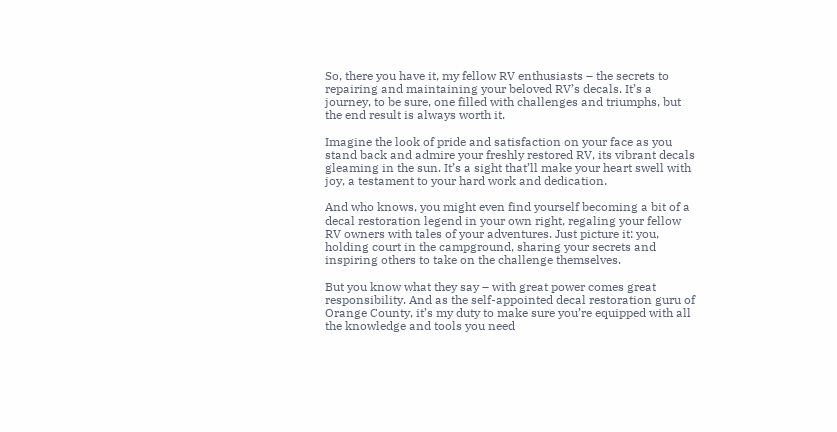So, there you have it, my fellow RV enthusiasts – the secrets to repairing and maintaining your beloved RV’s decals. It’s a journey, to be sure, one filled with challenges and triumphs, but the end result is always worth it.

Imagine the look of pride and satisfaction on your face as you stand back and admire your freshly restored RV, its vibrant decals gleaming in the sun. It’s a sight that’ll make your heart swell with joy, a testament to your hard work and dedication.

And who knows, you might even find yourself becoming a bit of a decal restoration legend in your own right, regaling your fellow RV owners with tales of your adventures. Just picture it: you, holding court in the campground, sharing your secrets and inspiring others to take on the challenge themselves.

But you know what they say – with great power comes great responsibility. And as the self-appointed decal restoration guru of Orange County, it’s my duty to make sure you’re equipped with all the knowledge and tools you need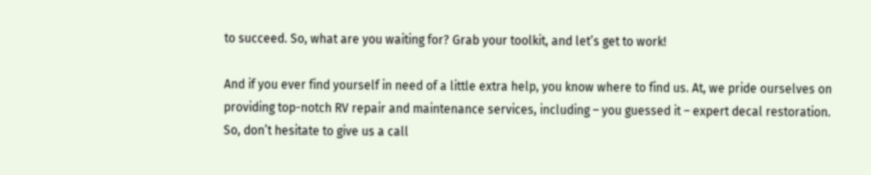to succeed. So, what are you waiting for? Grab your toolkit, and let’s get to work!

And if you ever find yourself in need of a little extra help, you know where to find us. At, we pride ourselves on providing top-notch RV repair and maintenance services, including – you guessed it – expert decal restoration. So, don’t hesitate to give us a call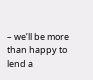– we’ll be more than happy to lend a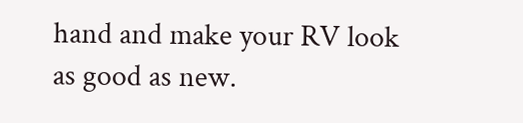hand and make your RV look as good as new.